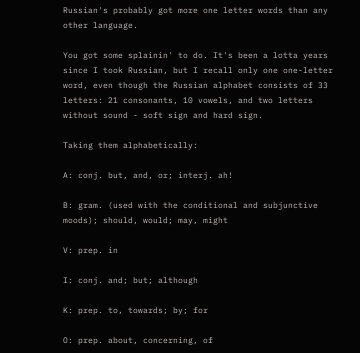Russian's probably got more one letter words than any other language.

You got some splainin' to do. It's been a lotta years since I took Russian, but I recall only one one-letter word, even though the Russian alphabet consists of 33 letters: 21 consonants, 10 vowels, and two letters without sound - soft sign and hard sign.

Taking them alphabetically:

A: conj. but, and, or; interj. ah!

B: gram. (used with the conditional and subjunctive moods); should, would; may, might

V: prep. in

I: conj. and; but; although

K: prep. to, towards; by; for

O: prep. about, concerning, of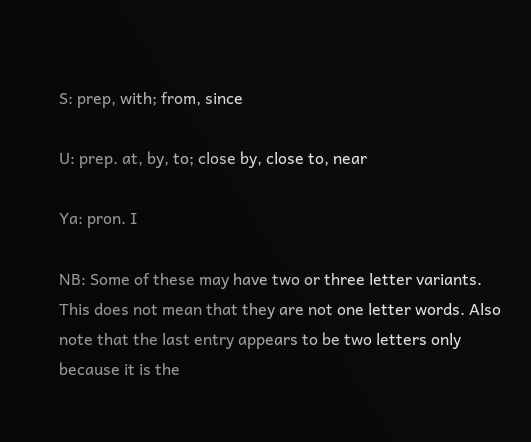S: prep, with; from, since

U: prep. at, by, to; close by, close to, near

Ya: pron. I

NB: Some of these may have two or three letter variants. This does not mean that they are not one letter words. Also note that the last entry appears to be two letters only because it is the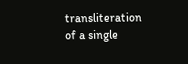transliteration of a single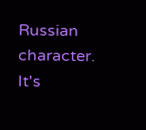Russian character. It's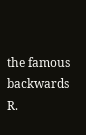the famous backwards R.